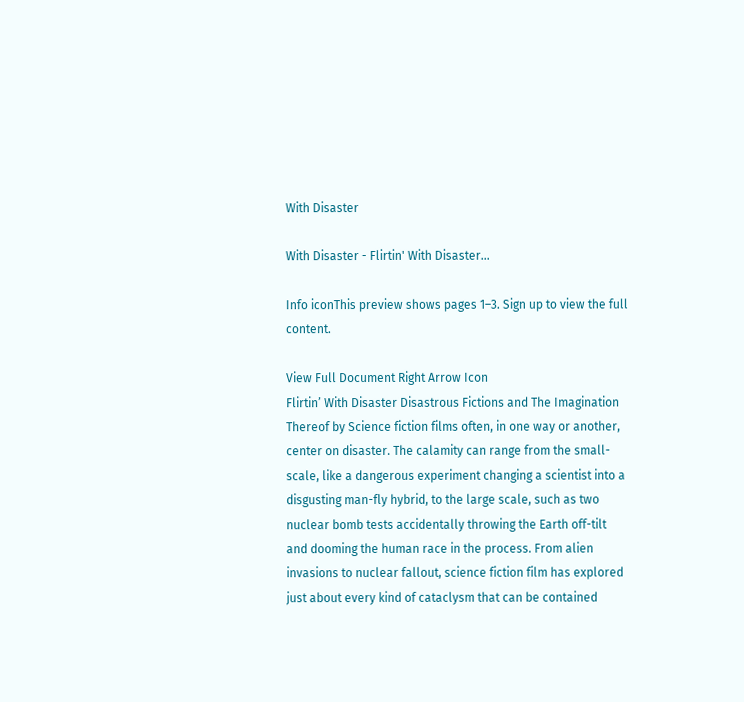With Disaster

With Disaster - Flirtin' With Disaster...

Info iconThis preview shows pages 1–3. Sign up to view the full content.

View Full Document Right Arrow Icon
Flirtin’ With Disaster Disastrous Fictions and The Imagination Thereof by Science fiction films often, in one way or another, center on disaster. The calamity can range from the small-scale, like a dangerous experiment changing a scientist into a disgusting man-fly hybrid, to the large scale, such as two nuclear bomb tests accidentally throwing the Earth off-tilt and dooming the human race in the process. From alien invasions to nuclear fallout, science fiction film has explored just about every kind of cataclysm that can be contained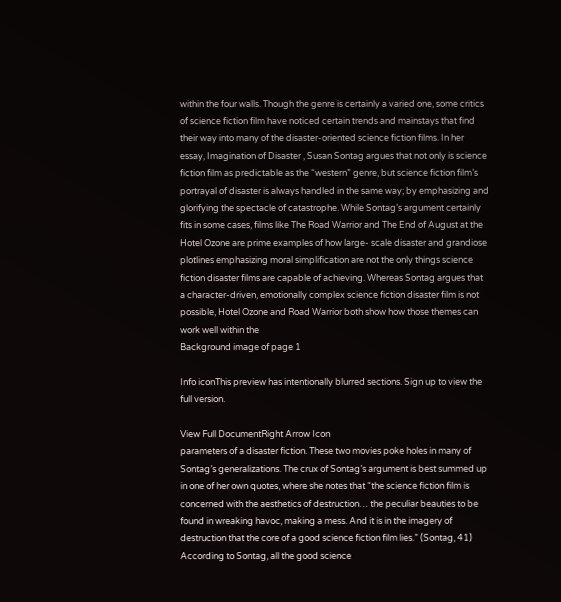within the four walls. Though the genre is certainly a varied one, some critics of science fiction film have noticed certain trends and mainstays that find their way into many of the disaster-oriented science fiction films. In her essay, Imagination of Disaster , Susan Sontag argues that not only is science fiction film as predictable as the “western” genre, but science fiction film’s portrayal of disaster is always handled in the same way; by emphasizing and glorifying the spectacle of catastrophe. While Sontag’s argument certainly fits in some cases, films like The Road Warrior and The End of August at the Hotel Ozone are prime examples of how large- scale disaster and grandiose plotlines emphasizing moral simplification are not the only things science fiction disaster films are capable of achieving. Whereas Sontag argues that a character-driven, emotionally complex science fiction disaster film is not possible, Hotel Ozone and Road Warrior both show how those themes can work well within the
Background image of page 1

Info iconThis preview has intentionally blurred sections. Sign up to view the full version.

View Full DocumentRight Arrow Icon
parameters of a disaster fiction. These two movies poke holes in many of Sontag’s generalizations. The crux of Sontag’s argument is best summed up in one of her own quotes, where she notes that “the science fiction film is concerned with the aesthetics of destruction… the peculiar beauties to be found in wreaking havoc, making a mess. And it is in the imagery of destruction that the core of a good science fiction film lies.” (Sontag, 41) According to Sontag, all the good science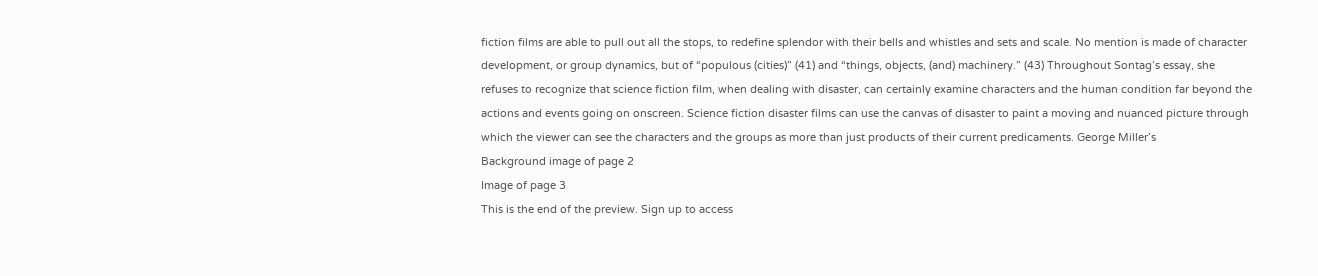fiction films are able to pull out all the stops, to redefine splendor with their bells and whistles and sets and scale. No mention is made of character development, or group dynamics, but of “populous (cities)” (41) and “things, objects, (and) machinery.” (43) Throughout Sontag’s essay, she refuses to recognize that science fiction film, when dealing with disaster, can certainly examine characters and the human condition far beyond the actions and events going on onscreen. Science fiction disaster films can use the canvas of disaster to paint a moving and nuanced picture through which the viewer can see the characters and the groups as more than just products of their current predicaments. George Miller’s
Background image of page 2
Image of page 3
This is the end of the preview. Sign up to access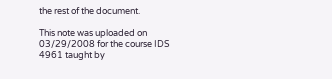the rest of the document.

This note was uploaded on 03/29/2008 for the course IDS 4961 taught by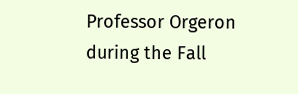Professor Orgeron during the Fall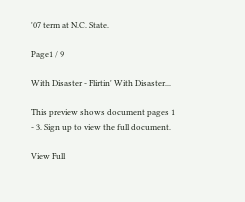'07 term at N.C. State.

Page1 / 9

With Disaster - Flirtin' With Disaster...

This preview shows document pages 1 - 3. Sign up to view the full document.

View Full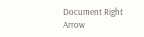Document Right Arrow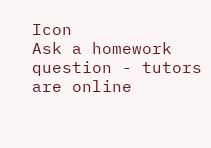Icon
Ask a homework question - tutors are online